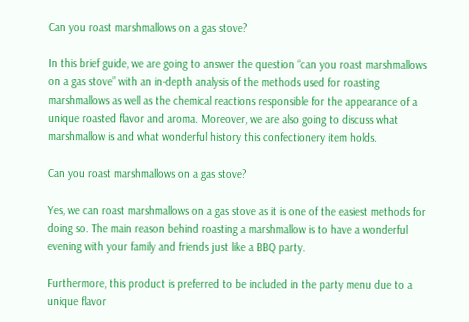Can you roast marshmallows on a gas stove?

In this brief guide, we are going to answer the question “can you roast marshmallows on a gas stove” with an in-depth analysis of the methods used for roasting marshmallows as well as the chemical reactions responsible for the appearance of a unique roasted flavor and aroma. Moreover, we are also going to discuss what marshmallow is and what wonderful history this confectionery item holds.

Can you roast marshmallows on a gas stove?

Yes, we can roast marshmallows on a gas stove as it is one of the easiest methods for doing so. The main reason behind roasting a marshmallow is to have a wonderful evening with your family and friends just like a BBQ party.

Furthermore, this product is preferred to be included in the party menu due to a unique flavor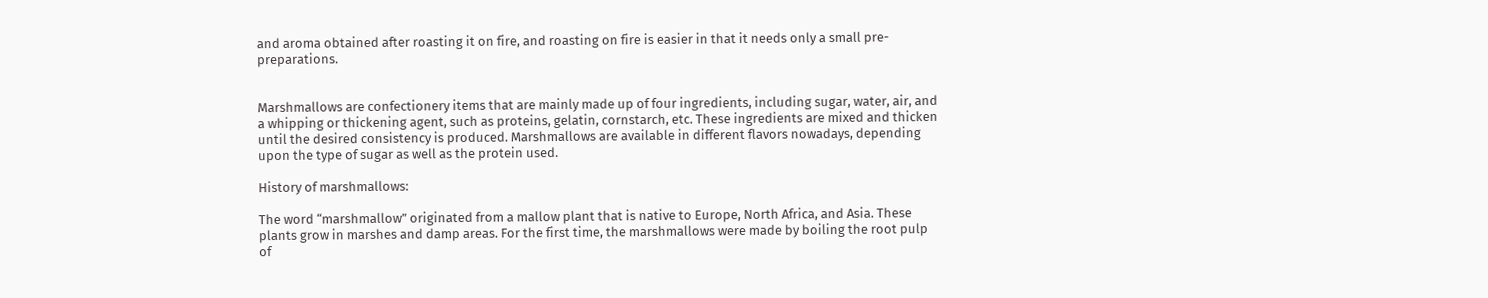and aroma obtained after roasting it on fire, and roasting on fire is easier in that it needs only a small pre-preparations.


Marshmallows are confectionery items that are mainly made up of four ingredients, including sugar, water, air, and a whipping or thickening agent, such as proteins, gelatin, cornstarch, etc. These ingredients are mixed and thicken until the desired consistency is produced. Marshmallows are available in different flavors nowadays, depending upon the type of sugar as well as the protein used.

History of marshmallows:

The word “marshmallow” originated from a mallow plant that is native to Europe, North Africa, and Asia. These plants grow in marshes and damp areas. For the first time, the marshmallows were made by boiling the root pulp of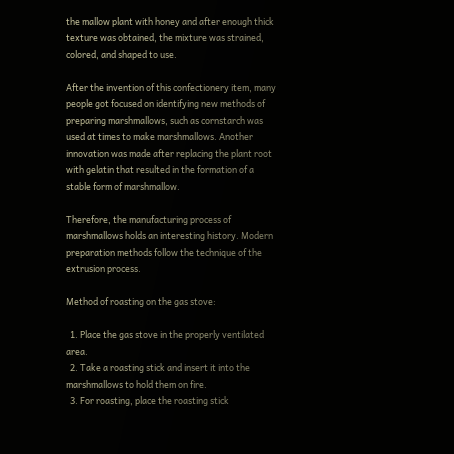the mallow plant with honey and after enough thick texture was obtained, the mixture was strained, colored, and shaped to use.

After the invention of this confectionery item, many people got focused on identifying new methods of preparing marshmallows, such as cornstarch was used at times to make marshmallows. Another innovation was made after replacing the plant root with gelatin that resulted in the formation of a stable form of marshmallow.

Therefore, the manufacturing process of marshmallows holds an interesting history. Modern preparation methods follow the technique of the extrusion process.

Method of roasting on the gas stove:

  1. Place the gas stove in the properly ventilated area.
  2. Take a roasting stick and insert it into the marshmallows to hold them on fire.
  3. For roasting, place the roasting stick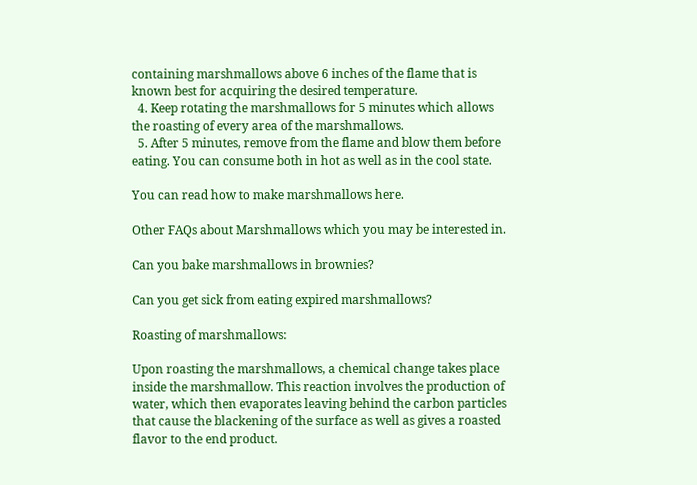containing marshmallows above 6 inches of the flame that is known best for acquiring the desired temperature.
  4. Keep rotating the marshmallows for 5 minutes which allows the roasting of every area of the marshmallows.
  5. After 5 minutes, remove from the flame and blow them before eating. You can consume both in hot as well as in the cool state.

You can read how to make marshmallows here.

Other FAQs about Marshmallows which you may be interested in.

Can you bake marshmallows in brownies?

Can you get sick from eating expired marshmallows?

Roasting of marshmallows:

Upon roasting the marshmallows, a chemical change takes place inside the marshmallow. This reaction involves the production of water, which then evaporates leaving behind the carbon particles that cause the blackening of the surface as well as gives a roasted flavor to the end product.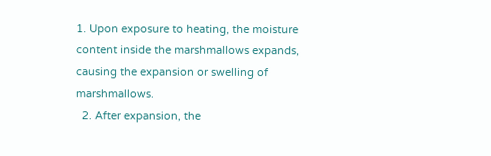1. Upon exposure to heating, the moisture content inside the marshmallows expands, causing the expansion or swelling of marshmallows.
  2. After expansion, the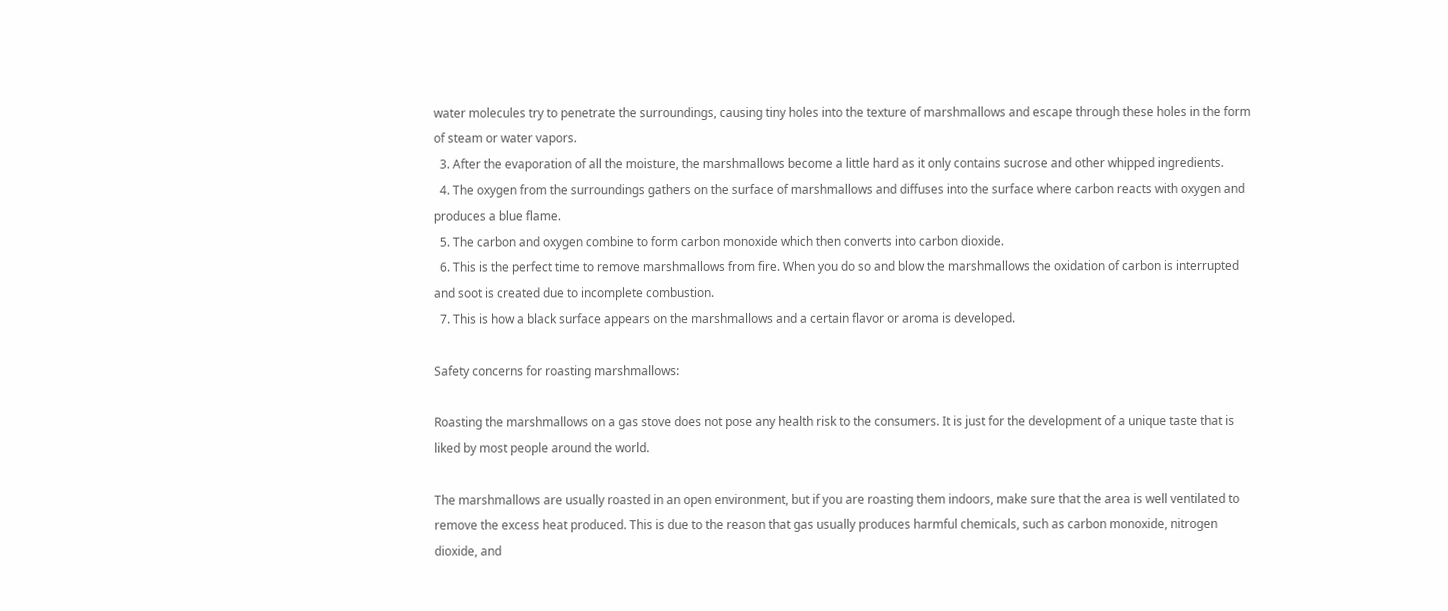water molecules try to penetrate the surroundings, causing tiny holes into the texture of marshmallows and escape through these holes in the form of steam or water vapors.
  3. After the evaporation of all the moisture, the marshmallows become a little hard as it only contains sucrose and other whipped ingredients.
  4. The oxygen from the surroundings gathers on the surface of marshmallows and diffuses into the surface where carbon reacts with oxygen and produces a blue flame.
  5. The carbon and oxygen combine to form carbon monoxide which then converts into carbon dioxide.
  6. This is the perfect time to remove marshmallows from fire. When you do so and blow the marshmallows the oxidation of carbon is interrupted and soot is created due to incomplete combustion.
  7. This is how a black surface appears on the marshmallows and a certain flavor or aroma is developed.

Safety concerns for roasting marshmallows:

Roasting the marshmallows on a gas stove does not pose any health risk to the consumers. It is just for the development of a unique taste that is liked by most people around the world.

The marshmallows are usually roasted in an open environment, but if you are roasting them indoors, make sure that the area is well ventilated to remove the excess heat produced. This is due to the reason that gas usually produces harmful chemicals, such as carbon monoxide, nitrogen dioxide, and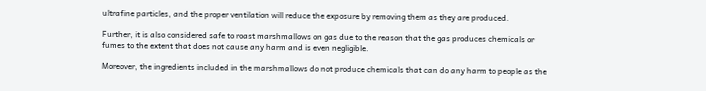ultrafine particles, and the proper ventilation will reduce the exposure by removing them as they are produced.

Further, it is also considered safe to roast marshmallows on gas due to the reason that the gas produces chemicals or fumes to the extent that does not cause any harm and is even negligible.

Moreover, the ingredients included in the marshmallows do not produce chemicals that can do any harm to people as the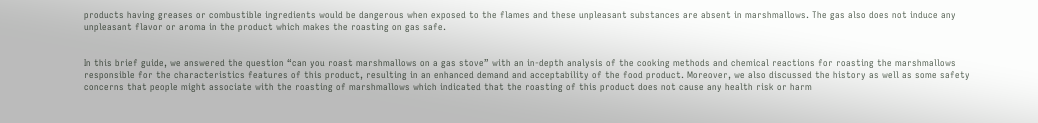products having greases or combustible ingredients would be dangerous when exposed to the flames and these unpleasant substances are absent in marshmallows. The gas also does not induce any unpleasant flavor or aroma in the product which makes the roasting on gas safe.


In this brief guide, we answered the question “can you roast marshmallows on a gas stove” with an in-depth analysis of the cooking methods and chemical reactions for roasting the marshmallows responsible for the characteristics features of this product, resulting in an enhanced demand and acceptability of the food product. Moreover, we also discussed the history as well as some safety concerns that people might associate with the roasting of marshmallows which indicated that the roasting of this product does not cause any health risk or harm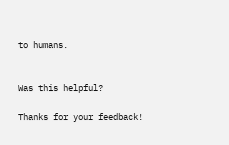to humans.


Was this helpful?

Thanks for your feedback!